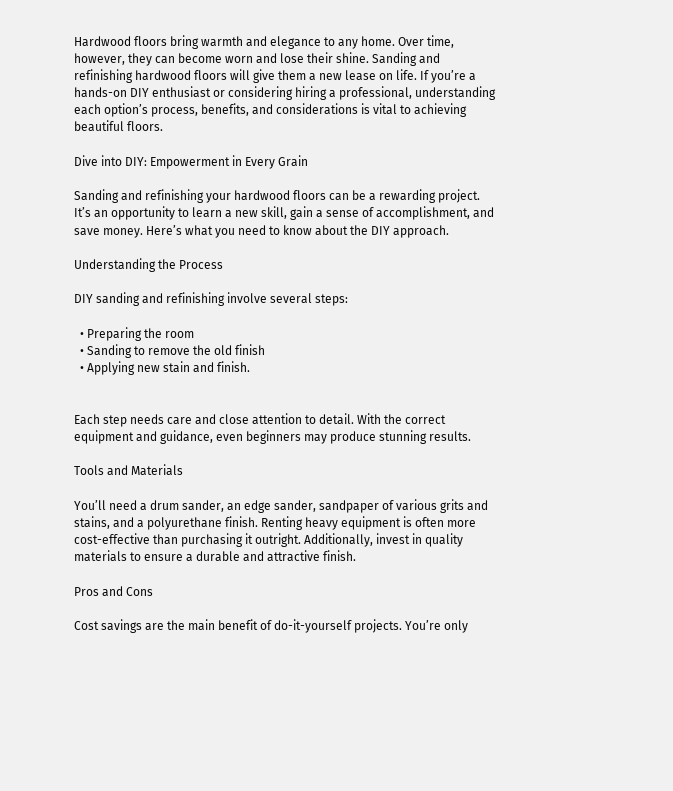Hardwood floors bring warmth and elegance to any home. Over time, however, they can become worn and lose their shine. Sanding and refinishing hardwood floors will give them a new lease on life. If you’re a hands-on DIY enthusiast or considering hiring a professional, understanding each option’s process, benefits, and considerations is vital to achieving beautiful floors.

Dive into DIY: Empowerment in Every Grain

Sanding and refinishing your hardwood floors can be a rewarding project. It’s an opportunity to learn a new skill, gain a sense of accomplishment, and save money. Here’s what you need to know about the DIY approach.

Understanding the Process

DIY sanding and refinishing involve several steps:

  • Preparing the room
  • Sanding to remove the old finish
  • Applying new stain and finish.


Each step needs care and close attention to detail. With the correct equipment and guidance, even beginners may produce stunning results.

Tools and Materials

You’ll need a drum sander, an edge sander, sandpaper of various grits and stains, and a polyurethane finish. Renting heavy equipment is often more cost-effective than purchasing it outright. Additionally, invest in quality materials to ensure a durable and attractive finish.

Pros and Cons

Cost savings are the main benefit of do-it-yourself projects. You’re only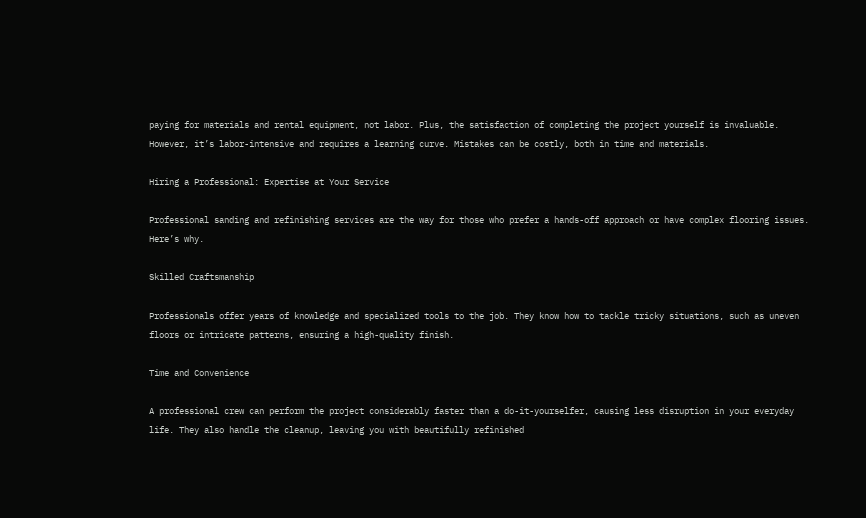paying for materials and rental equipment, not labor. Plus, the satisfaction of completing the project yourself is invaluable. However, it’s labor-intensive and requires a learning curve. Mistakes can be costly, both in time and materials.

Hiring a Professional: Expertise at Your Service

Professional sanding and refinishing services are the way for those who prefer a hands-off approach or have complex flooring issues. Here’s why.

Skilled Craftsmanship

Professionals offer years of knowledge and specialized tools to the job. They know how to tackle tricky situations, such as uneven floors or intricate patterns, ensuring a high-quality finish.

Time and Convenience

A professional crew can perform the project considerably faster than a do-it-yourselfer, causing less disruption in your everyday life. They also handle the cleanup, leaving you with beautifully refinished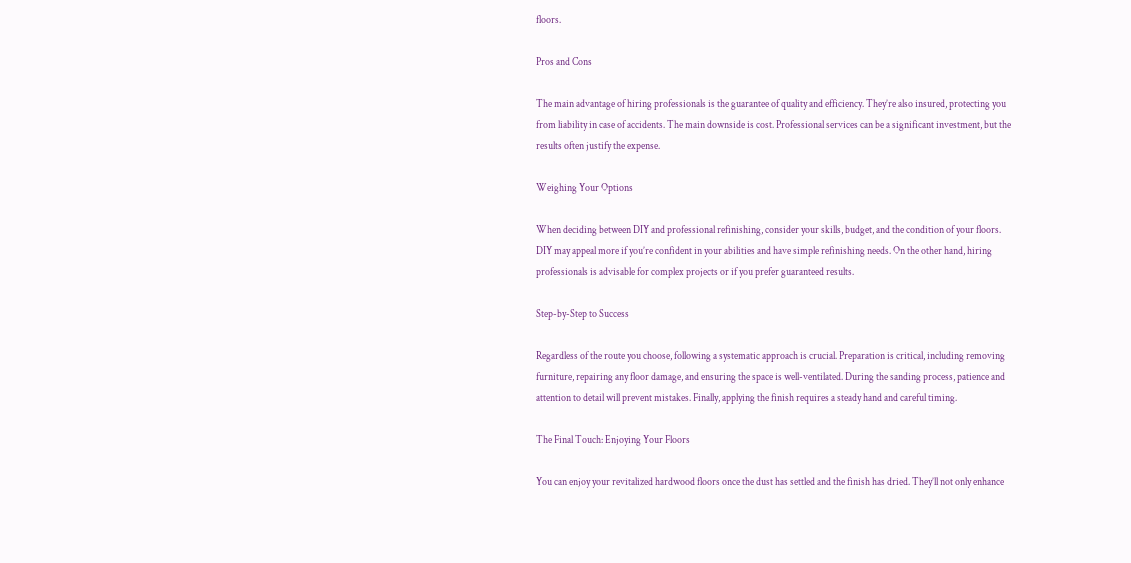floors.

Pros and Cons

The main advantage of hiring professionals is the guarantee of quality and efficiency. They’re also insured, protecting you from liability in case of accidents. The main downside is cost. Professional services can be a significant investment, but the results often justify the expense.

Weighing Your Options

When deciding between DIY and professional refinishing, consider your skills, budget, and the condition of your floors. DIY may appeal more if you’re confident in your abilities and have simple refinishing needs. On the other hand, hiring professionals is advisable for complex projects or if you prefer guaranteed results.

Step-by-Step to Success

Regardless of the route you choose, following a systematic approach is crucial. Preparation is critical, including removing furniture, repairing any floor damage, and ensuring the space is well-ventilated. During the sanding process, patience and attention to detail will prevent mistakes. Finally, applying the finish requires a steady hand and careful timing.

The Final Touch: Enjoying Your Floors

You can enjoy your revitalized hardwood floors once the dust has settled and the finish has dried. They’ll not only enhance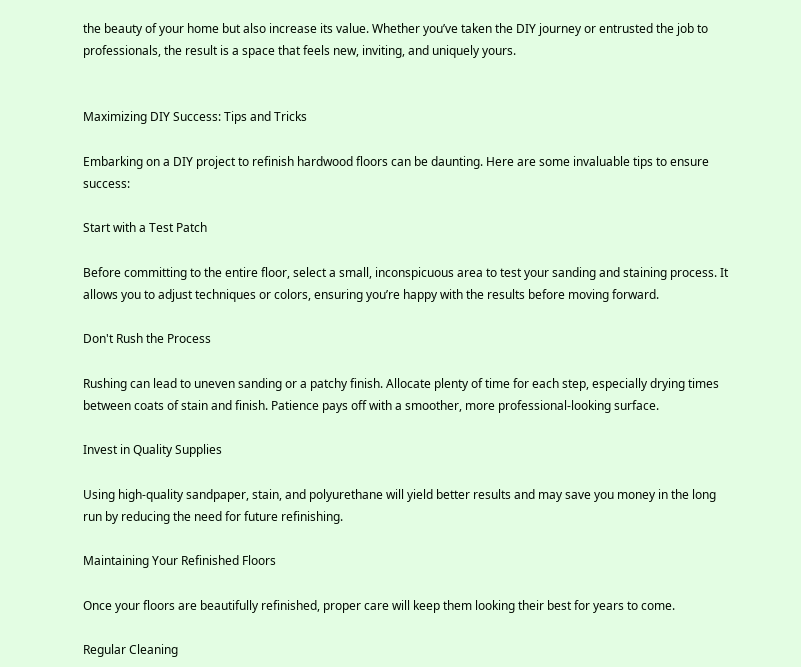the beauty of your home but also increase its value. Whether you’ve taken the DIY journey or entrusted the job to professionals, the result is a space that feels new, inviting, and uniquely yours.


Maximizing DIY Success: Tips and Tricks

Embarking on a DIY project to refinish hardwood floors can be daunting. Here are some invaluable tips to ensure success:

Start with a Test Patch

Before committing to the entire floor, select a small, inconspicuous area to test your sanding and staining process. It allows you to adjust techniques or colors, ensuring you’re happy with the results before moving forward.

Don't Rush the Process

Rushing can lead to uneven sanding or a patchy finish. Allocate plenty of time for each step, especially drying times between coats of stain and finish. Patience pays off with a smoother, more professional-looking surface.

Invest in Quality Supplies

Using high-quality sandpaper, stain, and polyurethane will yield better results and may save you money in the long run by reducing the need for future refinishing.

Maintaining Your Refinished Floors

Once your floors are beautifully refinished, proper care will keep them looking their best for years to come.

Regular Cleaning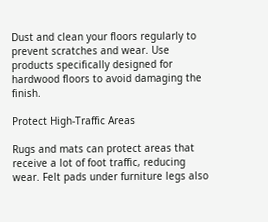Dust and clean your floors regularly to prevent scratches and wear. Use products specifically designed for hardwood floors to avoid damaging the finish.

Protect High-Traffic Areas

Rugs and mats can protect areas that receive a lot of foot traffic, reducing wear. Felt pads under furniture legs also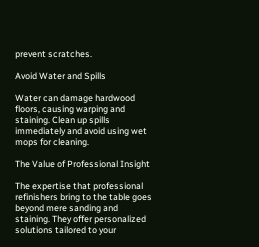prevent scratches.

Avoid Water and Spills

Water can damage hardwood floors, causing warping and staining. Clean up spills immediately and avoid using wet mops for cleaning.

The Value of Professional Insight

The expertise that professional refinishers bring to the table goes beyond mere sanding and staining. They offer personalized solutions tailored to your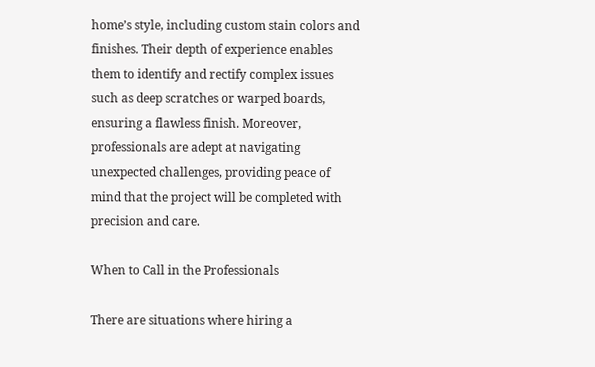home’s style, including custom stain colors and finishes. Their depth of experience enables them to identify and rectify complex issues such as deep scratches or warped boards, ensuring a flawless finish. Moreover, professionals are adept at navigating unexpected challenges, providing peace of mind that the project will be completed with precision and care.

When to Call in the Professionals

There are situations where hiring a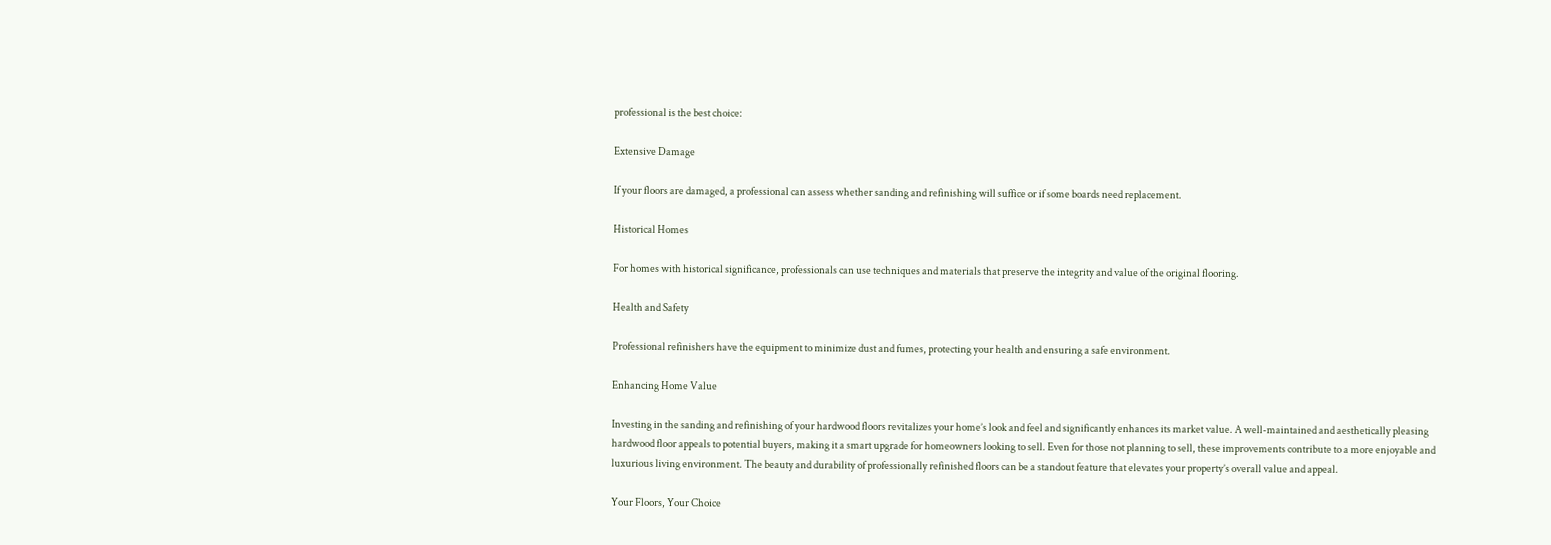professional is the best choice:

Extensive Damage

If your floors are damaged, a professional can assess whether sanding and refinishing will suffice or if some boards need replacement.

Historical Homes

For homes with historical significance, professionals can use techniques and materials that preserve the integrity and value of the original flooring.

Health and Safety

Professional refinishers have the equipment to minimize dust and fumes, protecting your health and ensuring a safe environment.

Enhancing Home Value

Investing in the sanding and refinishing of your hardwood floors revitalizes your home’s look and feel and significantly enhances its market value. A well-maintained and aesthetically pleasing hardwood floor appeals to potential buyers, making it a smart upgrade for homeowners looking to sell. Even for those not planning to sell, these improvements contribute to a more enjoyable and luxurious living environment. The beauty and durability of professionally refinished floors can be a standout feature that elevates your property’s overall value and appeal.

Your Floors, Your Choice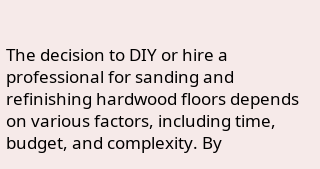The decision to DIY or hire a professional for sanding and refinishing hardwood floors depends on various factors, including time, budget, and complexity. By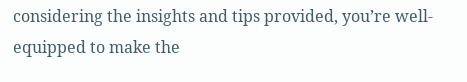considering the insights and tips provided, you’re well-equipped to make the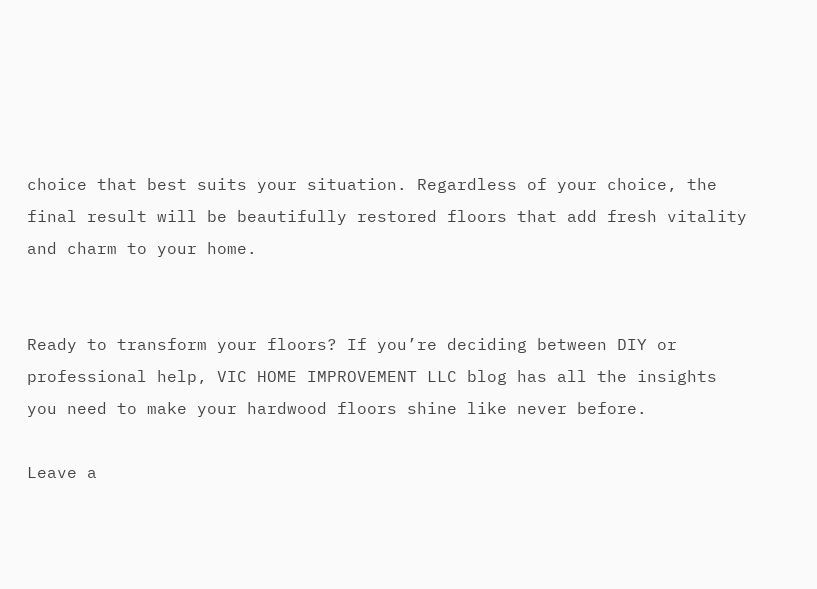choice that best suits your situation. Regardless of your choice, the final result will be beautifully restored floors that add fresh vitality and charm to your home.


Ready to transform your floors? If you’re deciding between DIY or professional help, VIC HOME IMPROVEMENT LLC blog has all the insights you need to make your hardwood floors shine like never before.

Leave a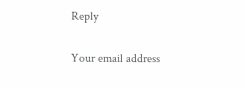Reply

Your email address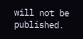will not be published.